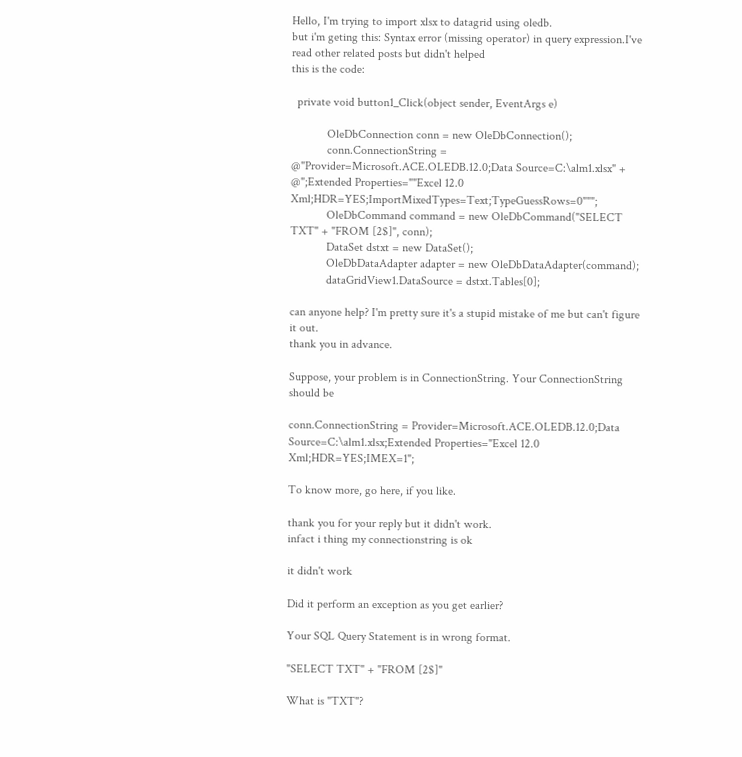Hello, I'm trying to import xlsx to datagrid using oledb.
but i'm geting this: Syntax error (missing operator) in query expression.I've read other related posts but didn't helped
this is the code:

  private void button1_Click(object sender, EventArgs e)

            OleDbConnection conn = new OleDbConnection();
            conn.ConnectionString = @"Provider=Microsoft.ACE.OLEDB.12.0;Data Source=C:\alm1.xlsx" + @";Extended Properties=""Excel 12.0 Xml;HDR=YES;ImportMixedTypes=Text;TypeGuessRows=0""";
            OleDbCommand command = new OleDbCommand("SELECT TXT" + "FROM [2$]", conn);
            DataSet dstxt = new DataSet();
            OleDbDataAdapter adapter = new OleDbDataAdapter(command);
            dataGridView1.DataSource = dstxt.Tables[0];

can anyone help? I'm pretty sure it's a stupid mistake of me but can't figure it out.
thank you in advance.

Suppose, your problem is in ConnectionString. Your ConnectionString should be

conn.ConnectionString = Provider=Microsoft.ACE.OLEDB.12.0;Data Source=C:\alm1.xlsx;Extended Properties="Excel 12.0 Xml;HDR=YES;IMEX=1";

To know more, go here, if you like.

thank you for your reply but it didn't work.
infact i thing my connectionstring is ok

it didn't work

Did it perform an exception as you get earlier?

Your SQL Query Statement is in wrong format.

"SELECT TXT" + "FROM [2$]"

What is "TXT"?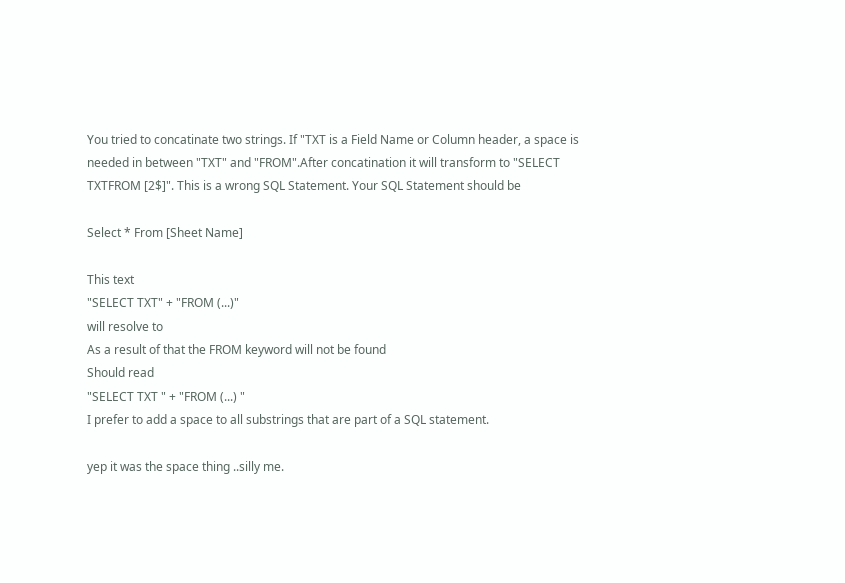You tried to concatinate two strings. If "TXT is a Field Name or Column header, a space is needed in between "TXT" and "FROM".After concatination it will transform to "SELECT TXTFROM [2$]". This is a wrong SQL Statement. Your SQL Statement should be

Select * From [Sheet Name]

This text
"SELECT TXT" + "FROM (...)"
will resolve to
As a result of that the FROM keyword will not be found
Should read
"SELECT TXT " + "FROM (...) "
I prefer to add a space to all substrings that are part of a SQL statement.

yep it was the space thing ..silly me.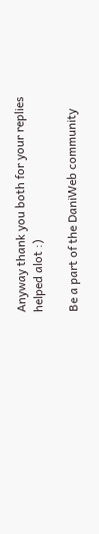Anyway thank you both for your replies helped alot :)

Be a part of the DaniWeb community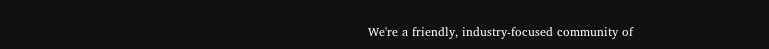We're a friendly, industry-focused community of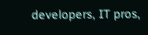developers, IT pros,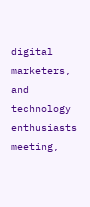digital marketers, and technology enthusiasts meeting,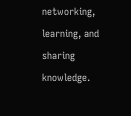networking, learning, and sharing knowledge.